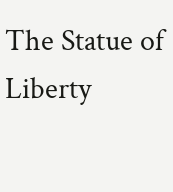The Statue of Liberty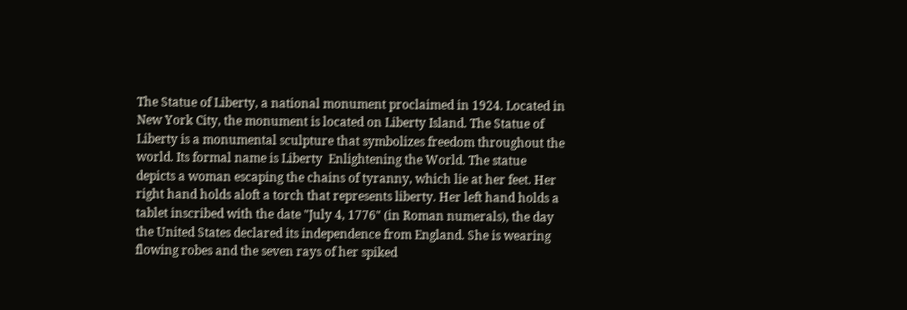The Statue of Liberty, a national monument proclaimed in 1924. Located in New York City, the monument is located on Liberty Island. The Statue of Liberty is a monumental sculpture that symbolizes freedom throughout the world. Its formal name is Liberty  Enlightening the World. The statue depicts a woman escaping the chains of tyranny, which lie at her feet. Her right hand holds aloft a torch that represents liberty. Her left hand holds a tablet inscribed with the date "July 4, 1776" (in Roman numerals), the day the United States declared its independence from England. She is wearing flowing robes and the seven rays of her spiked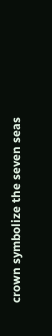crown symbolize the seven seas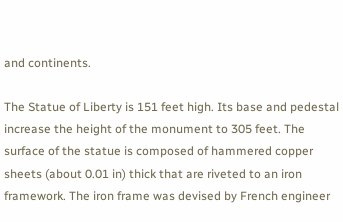and continents.

The Statue of Liberty is 151 feet high. Its base and pedestal increase the height of the monument to 305 feet. The surface of the statue is composed of hammered copper sheets (about 0.01 in) thick that are riveted to an iron framework. The iron frame was devised by French engineer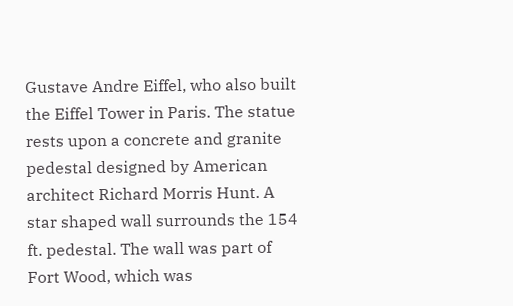Gustave Andre Eiffel, who also built the Eiffel Tower in Paris. The statue rests upon a concrete and granite pedestal designed by American architect Richard Morris Hunt. A star shaped wall surrounds the 154 ft. pedestal. The wall was part of Fort Wood, which was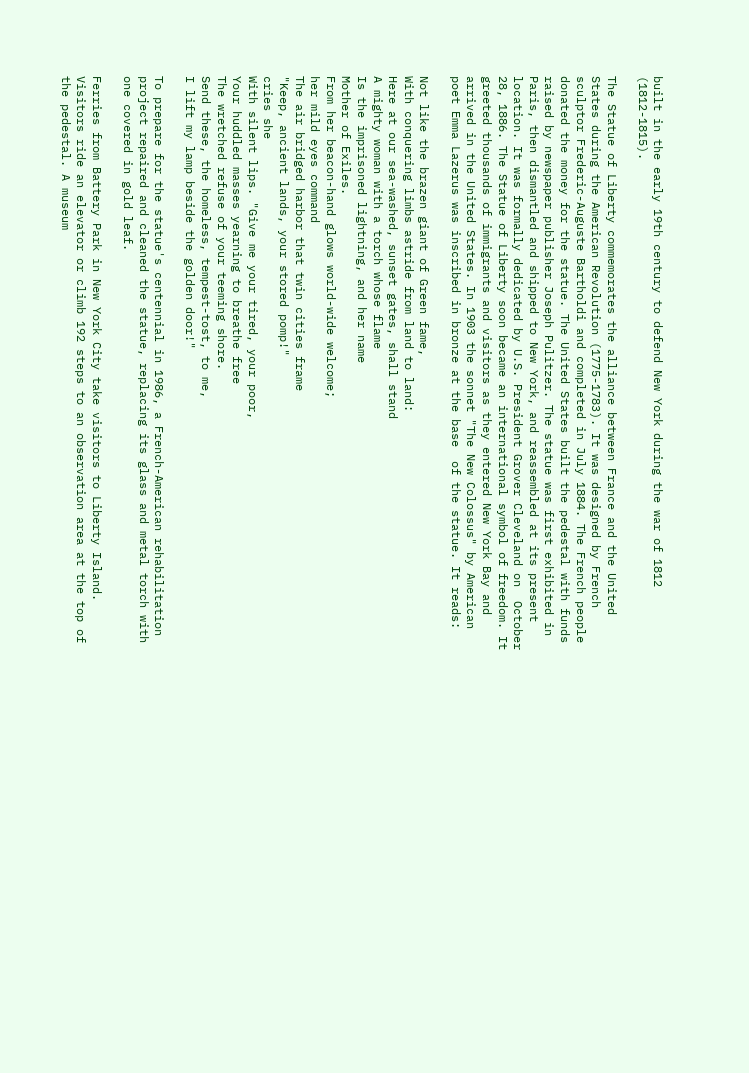built in the early 19th century to defend New York during the war of 1812 (1812-1815).

The Statue of Liberty commemorates the alliance between France and the United States during the American Revolution (1775-1783). It was designed by French sculptor Frederic-Auguste Bartholdi and completed in July 1884. The French people donated the money for the statue. The United States built the pedestal with funds raised by newspaper publisher Joseph Pulitzer. The statue was first exhibited in Paris, then dismantled and shipped to New York, and reassembled at its present location. It was formally dedicated by U.S. President Grover Cleveland on  October 28, 1886. The Statue of Liberty soon became an international symbol of freedom. It greeted thousands of immigrants and visitors as they entered New York Bay and arrived in the United States. In 1903 the sonnet "The New Colossus" by American poet Emma Lazerus was inscribed in bronze at the base  of the statue. It reads:

Not like the brazen giant of Green fame,
With conquering limbs astride from land to land:
Here at our sea-washed, sunset gates, shall stand
A mighty woman with a torch whose flame
Is the imprisoned lightning, and her name
Mother of Exiles.
From her beacon-hand glows world-wide welcome;
her mild eyes command
The air bridged harbor that twin cities frame
"Keep, ancient lands, your stored pomp!"
cries she
With silent lips. "Give me your tired, your poor,
Your huddled masses yearning to breathe free
The wretched refuse of your teeming shore.
Send these, the homeless, tempest-tost, to me,
I lift my lamp beside the golden door!"

To prepare for the statue's centennial in 1986, a French-American rehabilitation project repaired and cleaned the statue, replacing its glass and metal torch with one covered in gold leaf.

Ferries from Battery Park in New York City take visitors to Liberty Island. Visitors ride an elevator or climb 192 steps to an observation area at the top of the pedestal. A museum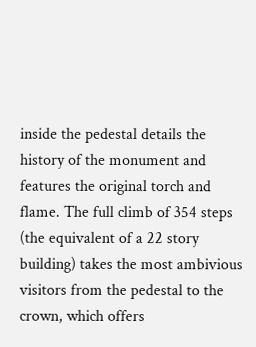inside the pedestal details the history of the monument and features the original torch and flame. The full climb of 354 steps (the equivalent of a 22 story building) takes the most ambivious visitors from the pedestal to the crown, which offers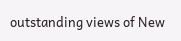outstanding views of New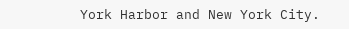York Harbor and New York City.